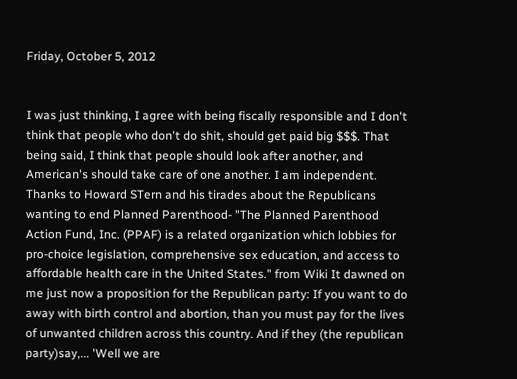Friday, October 5, 2012


I was just thinking, I agree with being fiscally responsible and I don't think that people who don't do shit, should get paid big $$$. That being said, I think that people should look after another, and American's should take care of one another. I am independent. Thanks to Howard STern and his tirades about the Republicans wanting to end Planned Parenthood- "The Planned Parenthood Action Fund, Inc. (PPAF) is a related organization which lobbies for pro-choice legislation, comprehensive sex education, and access to affordable health care in the United States." from Wiki It dawned on me just now a proposition for the Republican party: If you want to do away with birth control and abortion, than you must pay for the lives of unwanted children across this country. And if they (the republican party)say,... 'Well we are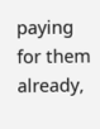paying for them already,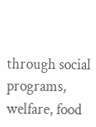through social programs, welfare, food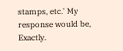stamps, etc.' My response would be, Exactly.